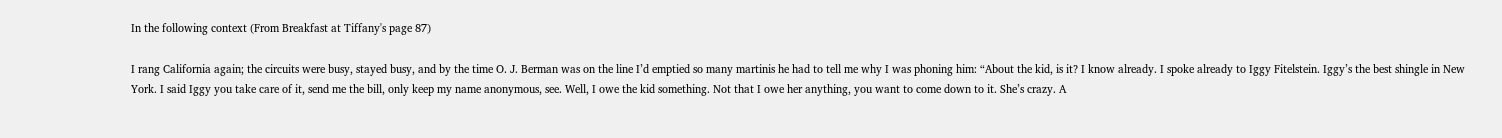In the following context (From Breakfast at Tiffany's page 87)

I rang California again; the circuits were busy, stayed busy, and by the time O. J. Berman was on the line I’d emptied so many martinis he had to tell me why I was phoning him: “About the kid, is it? I know already. I spoke already to Iggy Fitelstein. Iggy’s the best shingle in New York. I said Iggy you take care of it, send me the bill, only keep my name anonymous, see. Well, I owe the kid something. Not that I owe her anything, you want to come down to it. She’s crazy. A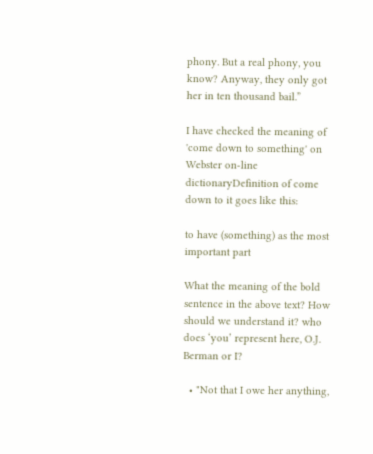phony. But a real phony, you know? Anyway, they only got her in ten thousand bail.”

I have checked the meaning of 'come down to something' on Webster on-line dictionaryDefinition of come down to it goes like this:

to have (something) as the most important part

What the meaning of the bold sentence in the above text? How should we understand it? who does ‘you’ represent here, O.J. Berman or I?

  • "Not that I owe her anything,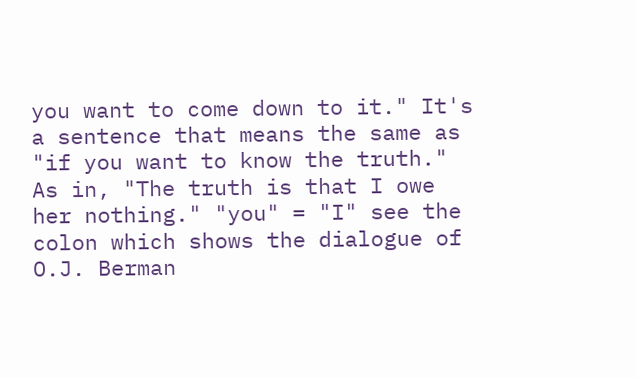you want to come down to it." It's a sentence that means the same as "if you want to know the truth." As in, "The truth is that I owe her nothing." "you" = "I" see the colon which shows the dialogue of O.J. Berman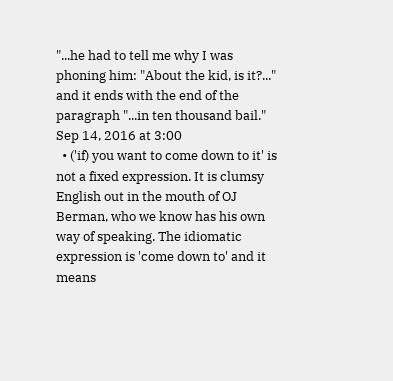"...he had to tell me why I was phoning him: "About the kid, is it?..." and it ends with the end of the paragraph "...in ten thousand bail." Sep 14, 2016 at 3:00
  • ('if) you want to come down to it' is not a fixed expression. It is clumsy English out in the mouth of OJ Berman, who we know has his own way of speaking. The idiomatic expression is 'come down to' and it means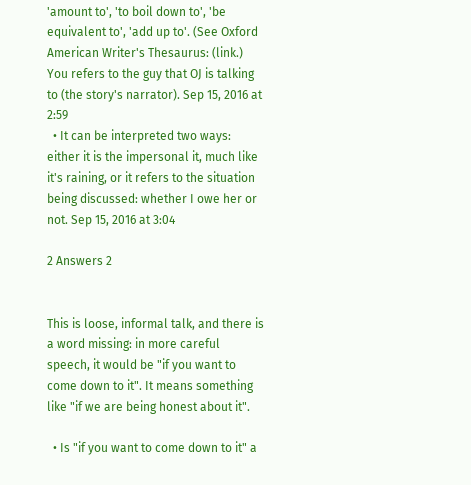'amount to', 'to boil down to', 'be equivalent to', 'add up to'. (See Oxford American Writer's Thesaurus: (link.) You refers to the guy that OJ is talking to (the story's narrator). Sep 15, 2016 at 2:59
  • It can be interpreted two ways: either it is the impersonal it, much like it's raining, or it refers to the situation being discussed: whether I owe her or not. Sep 15, 2016 at 3:04

2 Answers 2


This is loose, informal talk, and there is a word missing: in more careful speech, it would be "if you want to come down to it". It means something like "if we are being honest about it".

  • Is "if you want to come down to it" a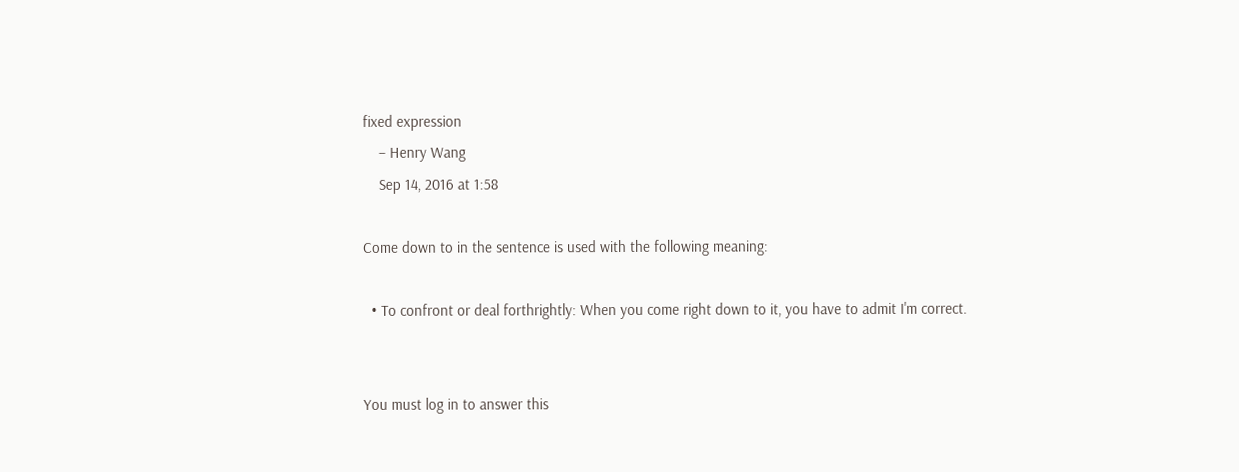fixed expression
    – Henry Wang
    Sep 14, 2016 at 1:58

Come down to in the sentence is used with the following meaning:

  • To confront or deal forthrightly: When you come right down to it, you have to admit I'm correct.


You must log in to answer this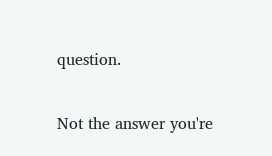question.

Not the answer you're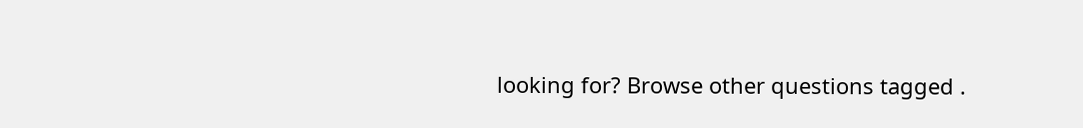looking for? Browse other questions tagged .